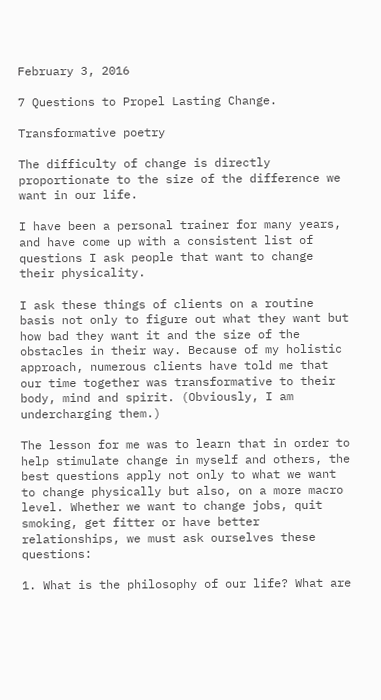February 3, 2016

7 Questions to Propel Lasting Change.

Transformative poetry

The difficulty of change is directly proportionate to the size of the difference we want in our life.

I have been a personal trainer for many years, and have come up with a consistent list of questions I ask people that want to change their physicality.

I ask these things of clients on a routine basis not only to figure out what they want but how bad they want it and the size of the obstacles in their way. Because of my holistic approach, numerous clients have told me that our time together was transformative to their body, mind and spirit. (Obviously, I am undercharging them.)

The lesson for me was to learn that in order to help stimulate change in myself and others, the best questions apply not only to what we want to change physically but also, on a more macro level. Whether we want to change jobs, quit smoking, get fitter or have better relationships, we must ask ourselves these questions:

1. What is the philosophy of our life? What are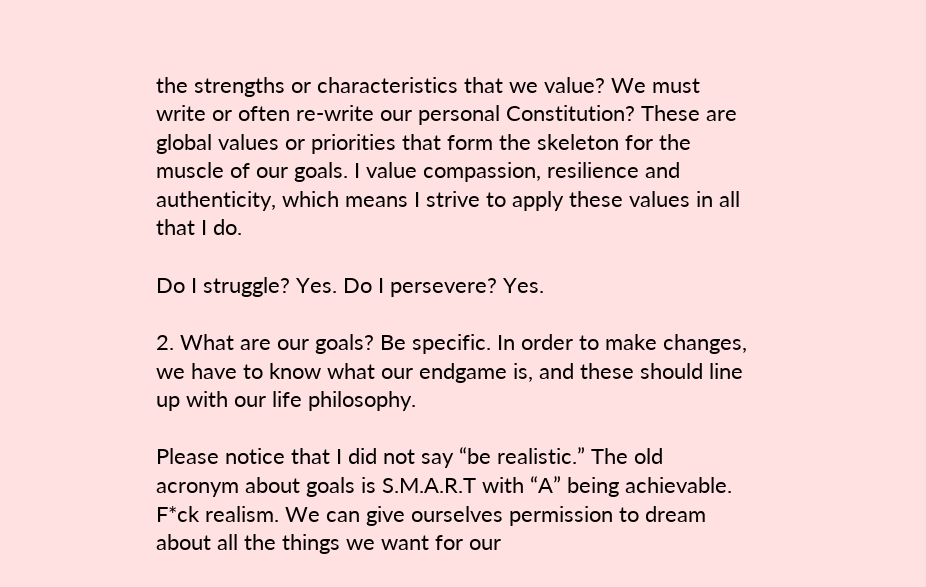the strengths or characteristics that we value? We must write or often re-write our personal Constitution? These are global values or priorities that form the skeleton for the muscle of our goals. I value compassion, resilience and authenticity, which means I strive to apply these values in all that I do.

Do I struggle? Yes. Do I persevere? Yes.

2. What are our goals? Be specific. In order to make changes, we have to know what our endgame is, and these should line up with our life philosophy.

Please notice that I did not say “be realistic.” The old acronym about goals is S.M.A.R.T with “A” being achievable.  F*ck realism. We can give ourselves permission to dream about all the things we want for our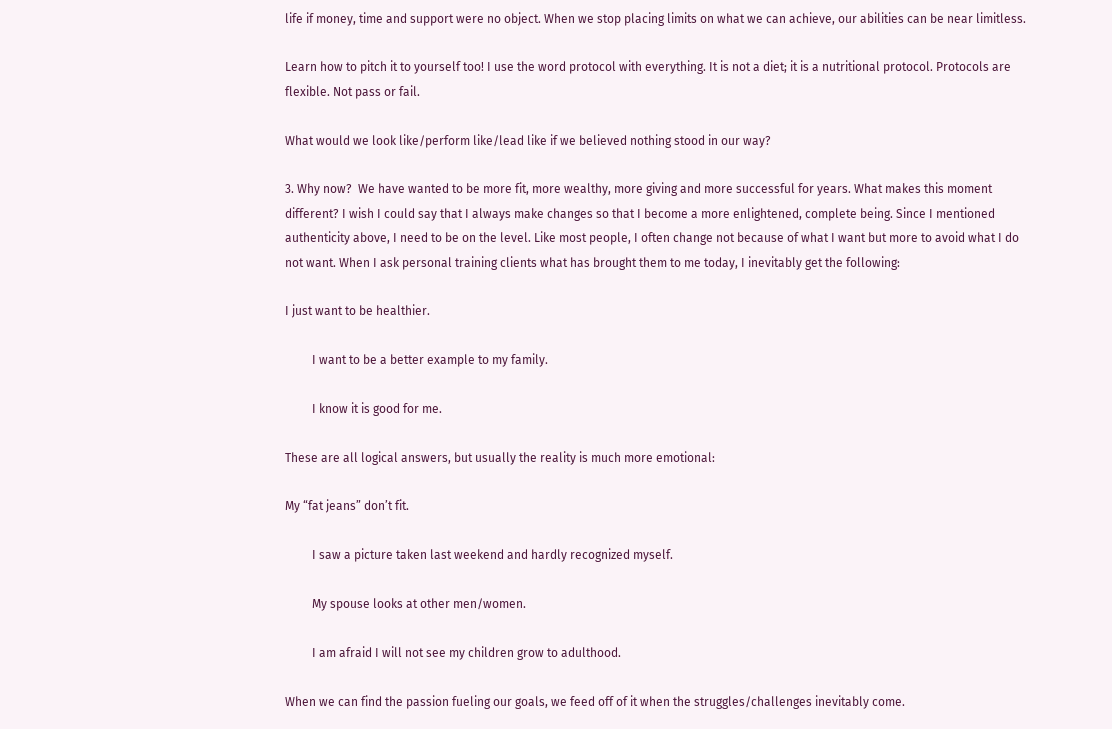life if money, time and support were no object. When we stop placing limits on what we can achieve, our abilities can be near limitless.

Learn how to pitch it to yourself too! I use the word protocol with everything. It is not a diet; it is a nutritional protocol. Protocols are flexible. Not pass or fail.

What would we look like/perform like/lead like if we believed nothing stood in our way?

3. Why now?  We have wanted to be more fit, more wealthy, more giving and more successful for years. What makes this moment different? I wish I could say that I always make changes so that I become a more enlightened, complete being. Since I mentioned authenticity above, I need to be on the level. Like most people, I often change not because of what I want but more to avoid what I do not want. When I ask personal training clients what has brought them to me today, I inevitably get the following:

I just want to be healthier.

         I want to be a better example to my family.

         I know it is good for me.

These are all logical answers, but usually the reality is much more emotional:

My “fat jeans” don’t fit.

         I saw a picture taken last weekend and hardly recognized myself.

         My spouse looks at other men/women.

         I am afraid I will not see my children grow to adulthood.

When we can find the passion fueling our goals, we feed off of it when the struggles/challenges inevitably come.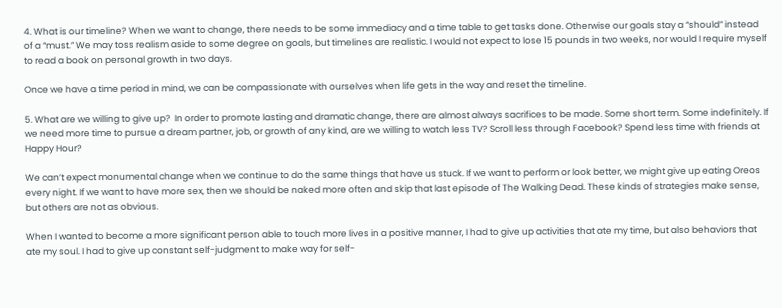4. What is our timeline? When we want to change, there needs to be some immediacy and a time table to get tasks done. Otherwise our goals stay a “should” instead of a “must.” We may toss realism aside to some degree on goals, but timelines are realistic. I would not expect to lose 15 pounds in two weeks, nor would I require myself to read a book on personal growth in two days.

Once we have a time period in mind, we can be compassionate with ourselves when life gets in the way and reset the timeline.

5. What are we willing to give up?  In order to promote lasting and dramatic change, there are almost always sacrifices to be made. Some short term. Some indefinitely. If we need more time to pursue a dream partner, job, or growth of any kind, are we willing to watch less TV? Scroll less through Facebook? Spend less time with friends at Happy Hour?

We can’t expect monumental change when we continue to do the same things that have us stuck. If we want to perform or look better, we might give up eating Oreos every night. If we want to have more sex, then we should be naked more often and skip that last episode of The Walking Dead. These kinds of strategies make sense, but others are not as obvious.

When I wanted to become a more significant person able to touch more lives in a positive manner, I had to give up activities that ate my time, but also behaviors that ate my soul. I had to give up constant self-judgment to make way for self-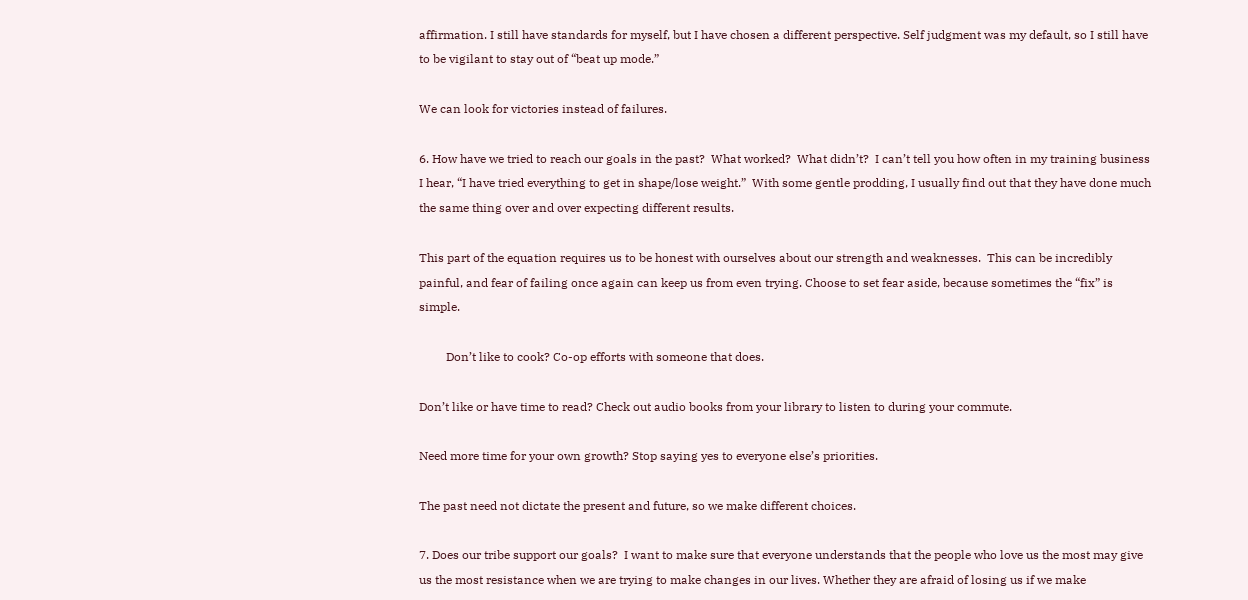affirmation. I still have standards for myself, but I have chosen a different perspective. Self judgment was my default, so I still have to be vigilant to stay out of “beat up mode.”

We can look for victories instead of failures.

6. How have we tried to reach our goals in the past?  What worked?  What didn’t?  I can’t tell you how often in my training business I hear, “I have tried everything to get in shape/lose weight.”  With some gentle prodding, I usually find out that they have done much the same thing over and over expecting different results.

This part of the equation requires us to be honest with ourselves about our strength and weaknesses.  This can be incredibly painful, and fear of failing once again can keep us from even trying. Choose to set fear aside, because sometimes the “fix” is simple.

         Don’t like to cook? Co-op efforts with someone that does.

Don’t like or have time to read? Check out audio books from your library to listen to during your commute.

Need more time for your own growth? Stop saying yes to everyone else’s priorities.

The past need not dictate the present and future, so we make different choices.

7. Does our tribe support our goals?  I want to make sure that everyone understands that the people who love us the most may give us the most resistance when we are trying to make changes in our lives. Whether they are afraid of losing us if we make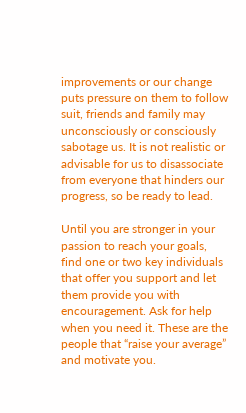improvements or our change puts pressure on them to follow suit, friends and family may unconsciously or consciously sabotage us. It is not realistic or advisable for us to disassociate from everyone that hinders our progress, so be ready to lead.

Until you are stronger in your passion to reach your goals, find one or two key individuals that offer you support and let them provide you with encouragement. Ask for help when you need it. These are the people that “raise your average” and motivate you.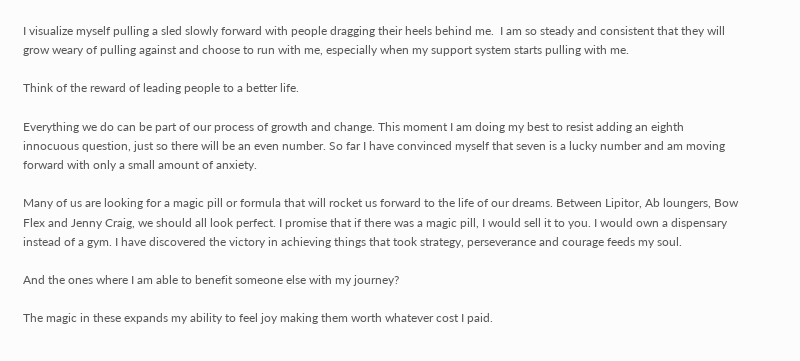I visualize myself pulling a sled slowly forward with people dragging their heels behind me.  I am so steady and consistent that they will grow weary of pulling against and choose to run with me, especially when my support system starts pulling with me.

Think of the reward of leading people to a better life.

Everything we do can be part of our process of growth and change. This moment I am doing my best to resist adding an eighth innocuous question, just so there will be an even number. So far I have convinced myself that seven is a lucky number and am moving forward with only a small amount of anxiety.

Many of us are looking for a magic pill or formula that will rocket us forward to the life of our dreams. Between Lipitor, Ab loungers, Bow Flex and Jenny Craig, we should all look perfect. I promise that if there was a magic pill, I would sell it to you. I would own a dispensary instead of a gym. I have discovered the victory in achieving things that took strategy, perseverance and courage feeds my soul.

And the ones where I am able to benefit someone else with my journey?

The magic in these expands my ability to feel joy making them worth whatever cost I paid.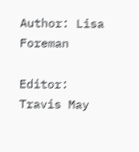Author: Lisa Foreman

Editor: Travis May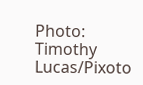Photo: Timothy Lucas/Pixoto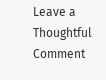Leave a Thoughtful Comment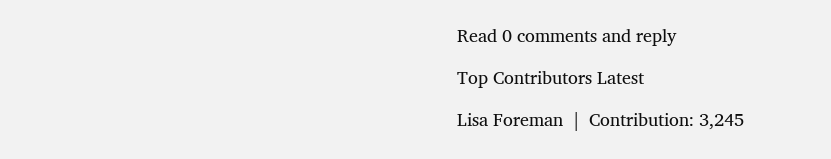Read 0 comments and reply

Top Contributors Latest

Lisa Foreman  |  Contribution: 3,245